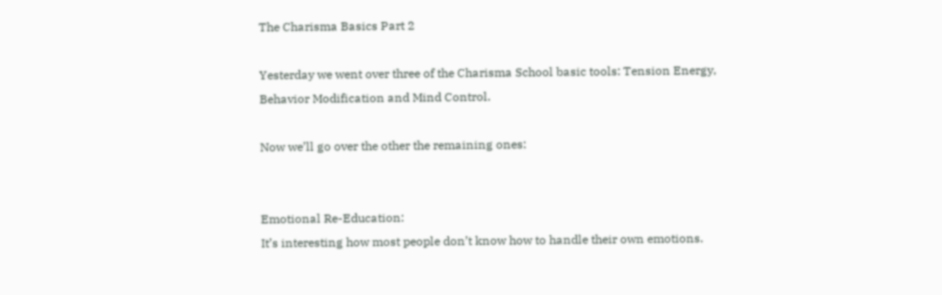The Charisma Basics Part 2

Yesterday we went over three of the Charisma School basic tools: Tension Energy, Behavior Modification and Mind Control.

Now we’ll go over the other the remaining ones:


Emotional Re-Education:
It’s interesting how most people don’t know how to handle their own emotions.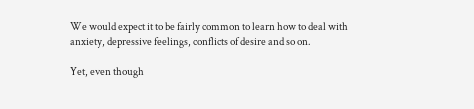We would expect it to be fairly common to learn how to deal with anxiety, depressive feelings, conflicts of desire and so on.

Yet, even though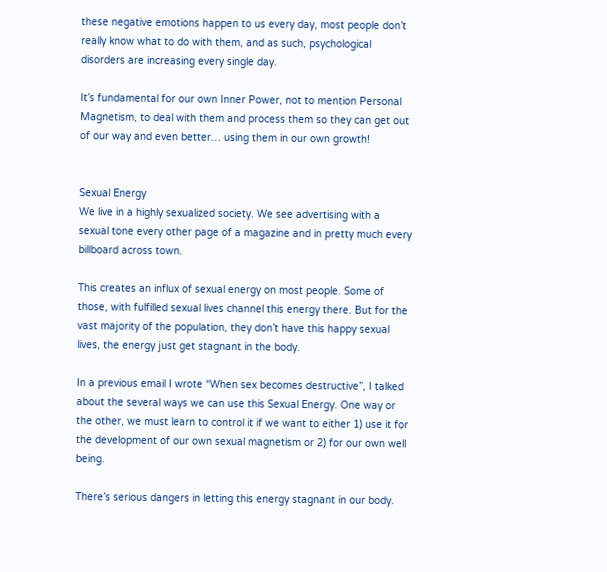these negative emotions happen to us every day, most people don’t really know what to do with them, and as such, psychological disorders are increasing every single day.

It’s fundamental for our own Inner Power, not to mention Personal Magnetism, to deal with them and process them so they can get out of our way and even better… using them in our own growth!


Sexual Energy
We live in a highly sexualized society. We see advertising with a sexual tone every other page of a magazine and in pretty much every billboard across town.

This creates an influx of sexual energy on most people. Some of those, with fulfilled sexual lives channel this energy there. But for the vast majority of the population, they don’t have this happy sexual lives, the energy just get stagnant in the body.

In a previous email I wrote “When sex becomes destructive”, I talked about the several ways we can use this Sexual Energy. One way or the other, we must learn to control it if we want to either 1) use it for the development of our own sexual magnetism or 2) for our own well being.

There’s serious dangers in letting this energy stagnant in our body.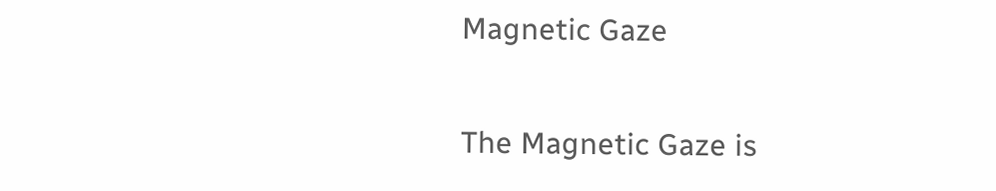Magnetic Gaze

The Magnetic Gaze is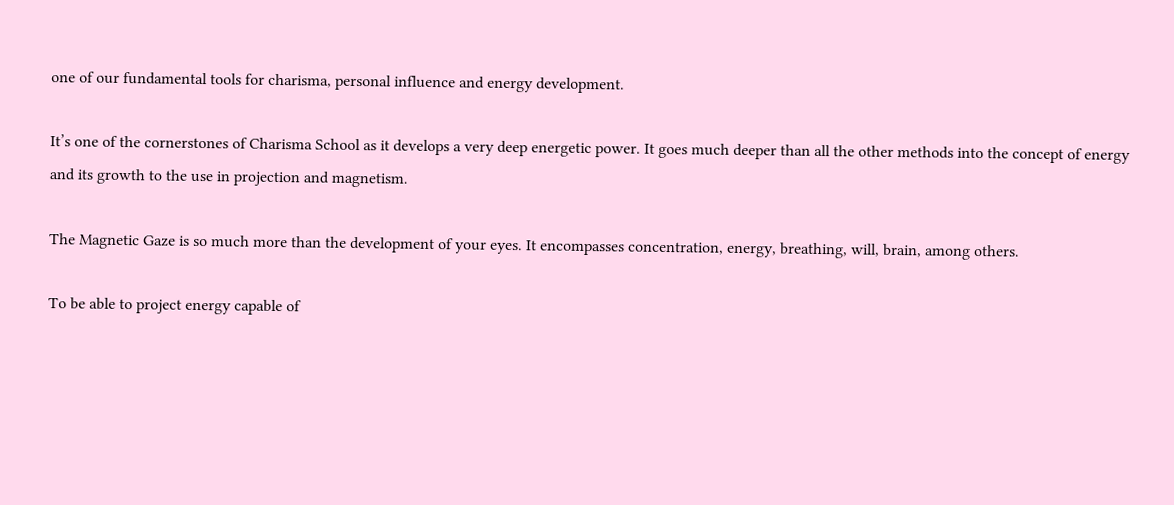one of our fundamental tools for charisma, personal influence and energy development.

It’s one of the cornerstones of Charisma School as it develops a very deep energetic power. It goes much deeper than all the other methods into the concept of energy and its growth to the use in projection and magnetism.

The Magnetic Gaze is so much more than the development of your eyes. It encompasses concentration, energy, breathing, will, brain, among others.

To be able to project energy capable of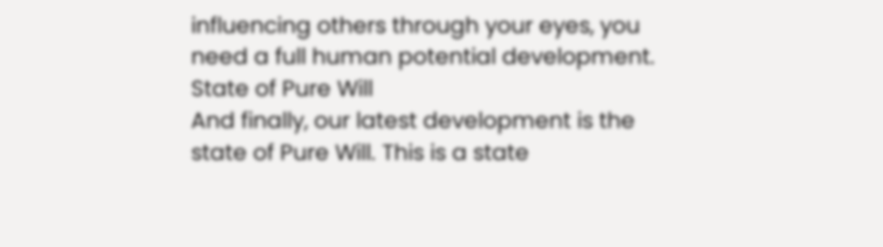influencing others through your eyes, you need a full human potential development.
State of Pure Will
And finally, our latest development is the state of Pure Will. This is a state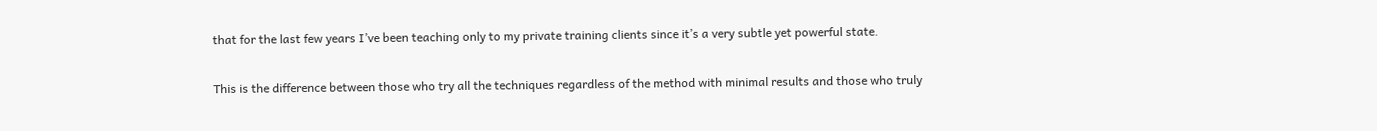that for the last few years I’ve been teaching only to my private training clients since it’s a very subtle yet powerful state.

This is the difference between those who try all the techniques regardless of the method with minimal results and those who truly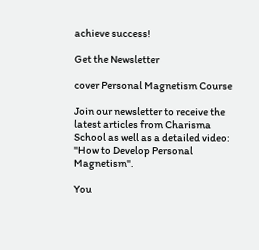achieve success!

Get the Newsletter

cover Personal Magnetism Course

Join our newsletter to receive the latest articles from Charisma School as well as a detailed video: "How to Develop Personal Magnetism".

You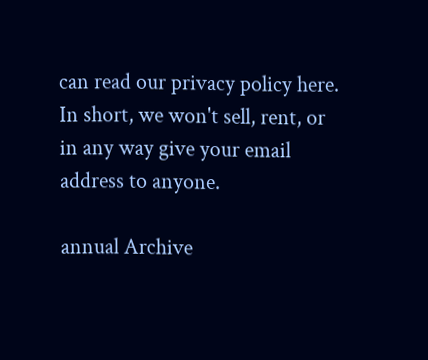can read our privacy policy here.
In short, we won't sell, rent, or in any way give your email address to anyone.

annual Archive